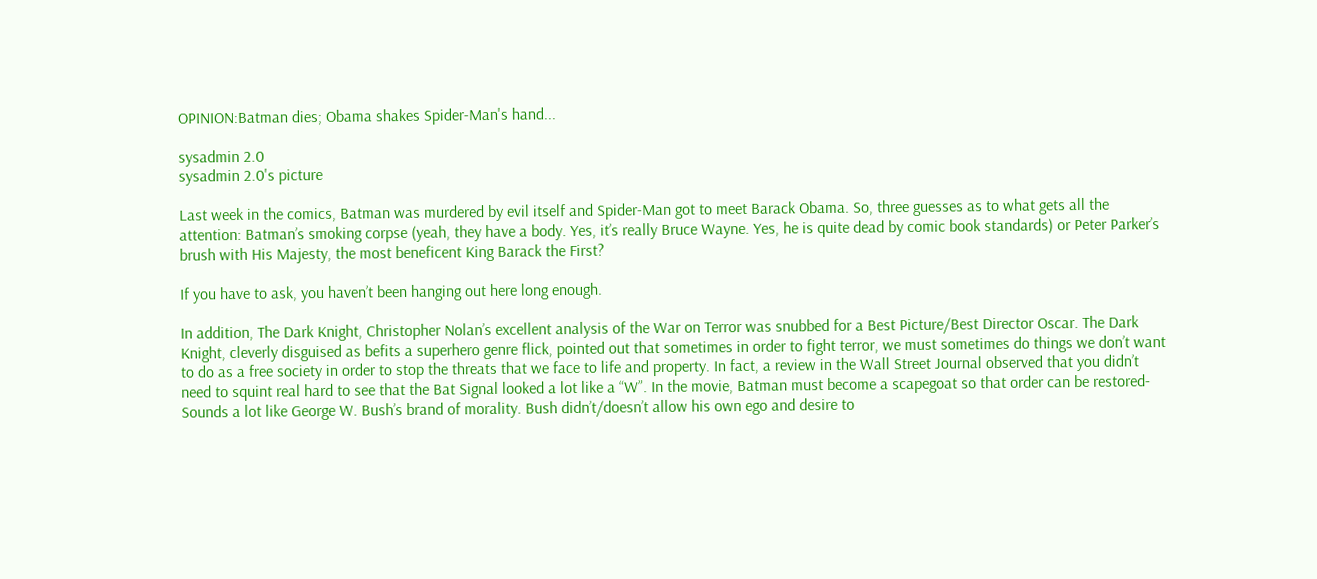OPINION:Batman dies; Obama shakes Spider-Man's hand...

sysadmin 2.0
sysadmin 2.0's picture

Last week in the comics, Batman was murdered by evil itself and Spider-Man got to meet Barack Obama. So, three guesses as to what gets all the attention: Batman’s smoking corpse (yeah, they have a body. Yes, it’s really Bruce Wayne. Yes, he is quite dead by comic book standards) or Peter Parker’s brush with His Majesty, the most beneficent King Barack the First?

If you have to ask, you haven’t been hanging out here long enough.

In addition, The Dark Knight, Christopher Nolan’s excellent analysis of the War on Terror was snubbed for a Best Picture/Best Director Oscar. The Dark Knight, cleverly disguised as befits a superhero genre flick, pointed out that sometimes in order to fight terror, we must sometimes do things we don’t want to do as a free society in order to stop the threats that we face to life and property. In fact, a review in the Wall Street Journal observed that you didn’t need to squint real hard to see that the Bat Signal looked a lot like a “W”. In the movie, Batman must become a scapegoat so that order can be restored- Sounds a lot like George W. Bush’s brand of morality. Bush didn’t/doesn’t allow his own ego and desire to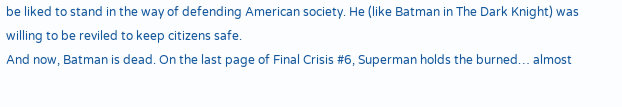be liked to stand in the way of defending American society. He (like Batman in The Dark Knight) was willing to be reviled to keep citizens safe.
And now, Batman is dead. On the last page of Final Crisis #6, Superman holds the burned… almost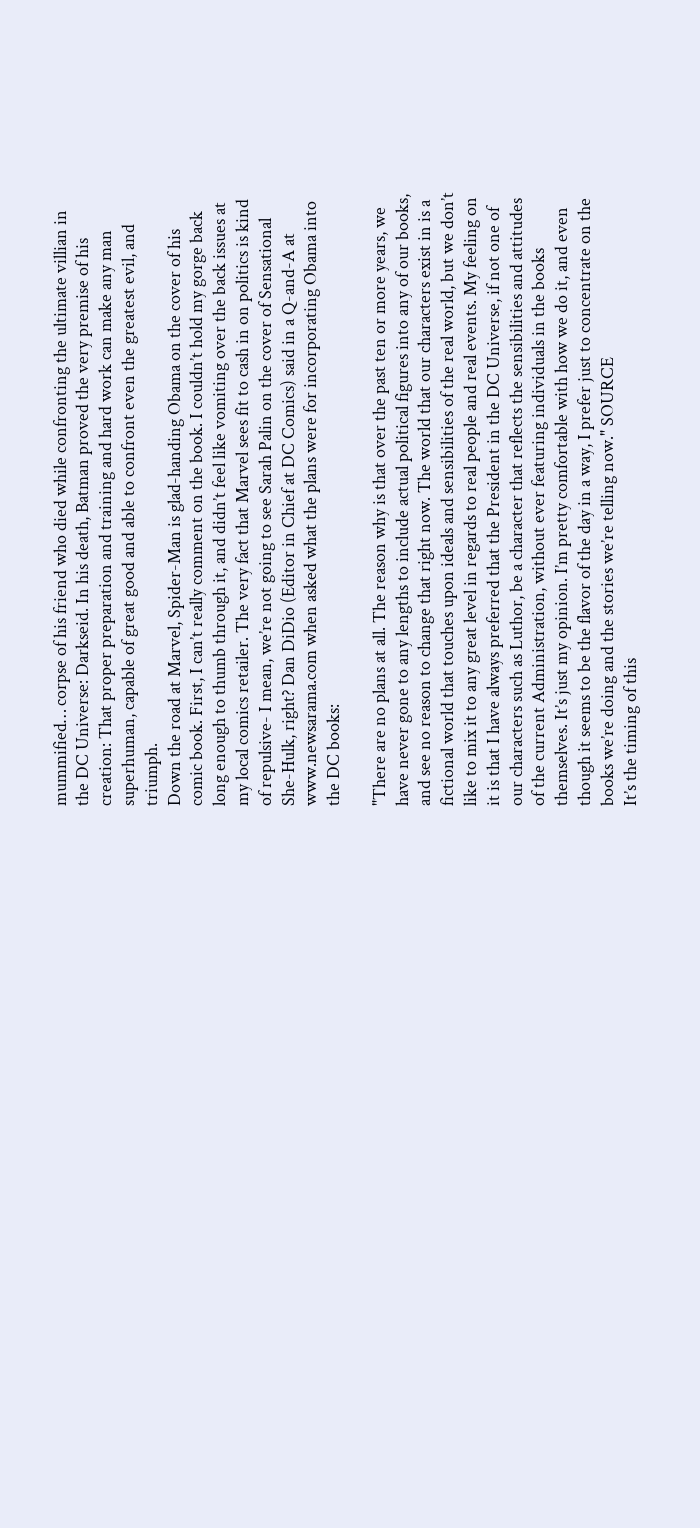mummified… corpse of his friend who died while confronting the ultimate villian in the DC Universe: Darkseid. In his death, Batman proved the very premise of his creation: That proper preparation and training and hard work can make any man superhuman, capable of great good and able to confront even the greatest evil, and triumph.
Down the road at Marvel, Spider-Man is glad-handing Obama on the cover of his comic book. First, I can’t really comment on the book. I couldn’t hold my gorge back long enough to thumb through it, and didn’t feel like vomiting over the back issues at my local comics retailer. The very fact that Marvel sees fit to cash in on politics is kind of repulsive- I mean, we’re not going to see Sarah Palin on the cover of Sensational She-Hulk, right? Dan DiDio (Editor in Chief at DC Comics) said in a Q-and-A at www.newsarama.com when asked what the plans were for incorporating Obama into the DC books:

"There are no plans at all. The reason why is that over the past ten or more years, we have never gone to any lengths to include actual political figures into any of our books, and see no reason to change that right now. The world that our characters exist in is a fictional world that touches upon ideals and sensibilities of the real world, but we don’t like to mix it to any great level in regards to real people and real events. My feeling on it is that I have always preferred that the President in the DC Universe, if not one of our characters such as Luthor, be a character that reflects the sensibilities and attitudes of the current Administration, without ever featuring individuals in the books themselves. It’s just my opinion. I’m pretty comfortable with how we do it, and even though it seems to be the flavor of the day in a way, I prefer just to concentrate on the books we’re doing and the stories we’re telling now." SOURCE
It’s the timing of this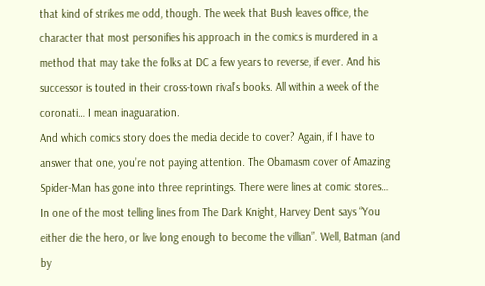that kind of strikes me odd, though. The week that Bush leaves office, the character that most personifies his approach in the comics is murdered in a method that may take the folks at DC a few years to reverse, if ever. And his successor is touted in their cross-town rival’s books. All within a week of the coronati… I mean inaguaration.
And which comics story does the media decide to cover? Again, if I have to answer that one, you’re not paying attention. The Obamasm cover of Amazing Spider-Man has gone into three reprintings. There were lines at comic stores…
In one of the most telling lines from The Dark Knight, Harvey Dent says “You either die the hero, or live long enough to become the villian”. Well, Batman (and by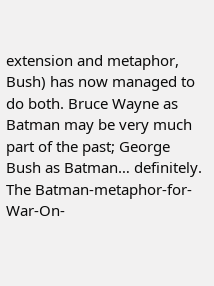extension and metaphor, Bush) has now managed to do both. Bruce Wayne as Batman may be very much part of the past; George Bush as Batman… definitely. The Batman-metaphor-for-War-On-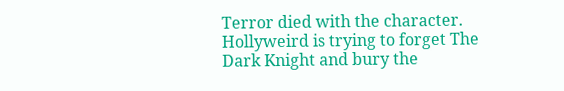Terror died with the character. Hollyweird is trying to forget The Dark Knight and bury the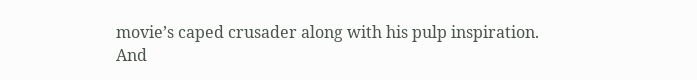movie’s caped crusader along with his pulp inspiration.
And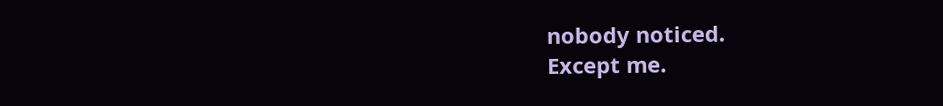nobody noticed.
Except me.